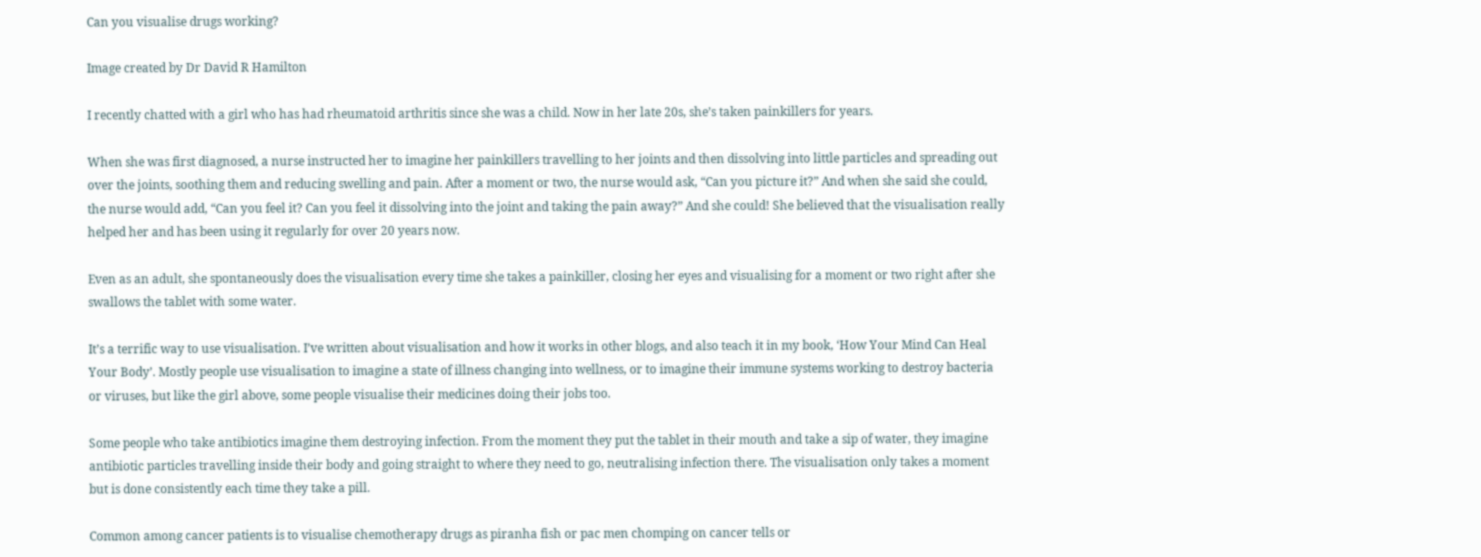Can you visualise drugs working?

Image created by Dr David R Hamilton

I recently chatted with a girl who has had rheumatoid arthritis since she was a child. Now in her late 20s, she’s taken painkillers for years.

When she was first diagnosed, a nurse instructed her to imagine her painkillers travelling to her joints and then dissolving into little particles and spreading out over the joints, soothing them and reducing swelling and pain. After a moment or two, the nurse would ask, “Can you picture it?” And when she said she could, the nurse would add, “Can you feel it? Can you feel it dissolving into the joint and taking the pain away?” And she could! She believed that the visualisation really helped her and has been using it regularly for over 20 years now.

Even as an adult, she spontaneously does the visualisation every time she takes a painkiller, closing her eyes and visualising for a moment or two right after she swallows the tablet with some water.

It’s a terrific way to use visualisation. I’ve written about visualisation and how it works in other blogs, and also teach it in my book, ‘How Your Mind Can Heal Your Body’. Mostly people use visualisation to imagine a state of illness changing into wellness, or to imagine their immune systems working to destroy bacteria or viruses, but like the girl above, some people visualise their medicines doing their jobs too.

Some people who take antibiotics imagine them destroying infection. From the moment they put the tablet in their mouth and take a sip of water, they imagine antibiotic particles travelling inside their body and going straight to where they need to go, neutralising infection there. The visualisation only takes a moment but is done consistently each time they take a pill.

Common among cancer patients is to visualise chemotherapy drugs as piranha fish or pac men chomping on cancer tells or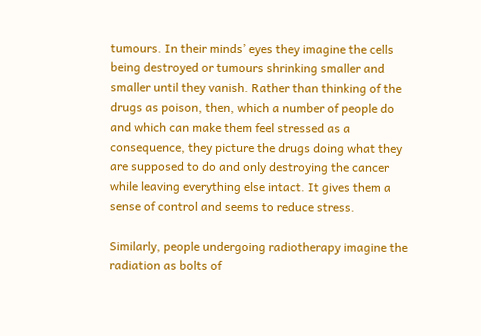tumours. In their minds’ eyes they imagine the cells being destroyed or tumours shrinking smaller and smaller until they vanish. Rather than thinking of the drugs as poison, then, which a number of people do and which can make them feel stressed as a consequence, they picture the drugs doing what they are supposed to do and only destroying the cancer while leaving everything else intact. It gives them a sense of control and seems to reduce stress.

Similarly, people undergoing radiotherapy imagine the radiation as bolts of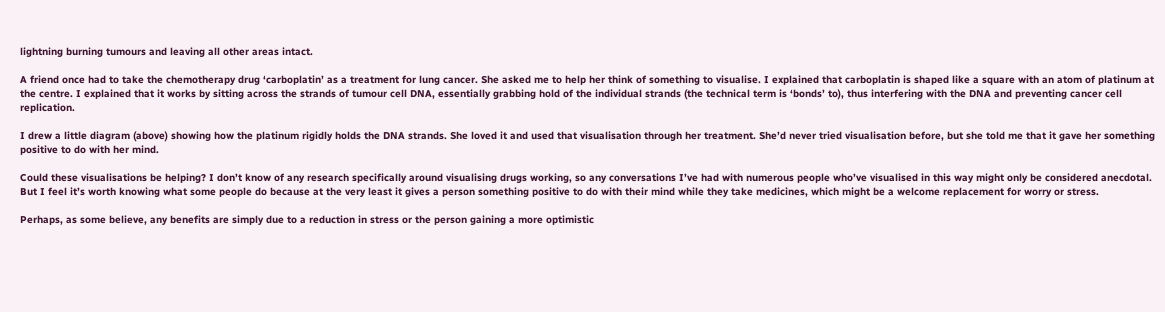lightning burning tumours and leaving all other areas intact.

A friend once had to take the chemotherapy drug ‘carboplatin’ as a treatment for lung cancer. She asked me to help her think of something to visualise. I explained that carboplatin is shaped like a square with an atom of platinum at the centre. I explained that it works by sitting across the strands of tumour cell DNA, essentially grabbing hold of the individual strands (the technical term is ‘bonds’ to), thus interfering with the DNA and preventing cancer cell replication.

I drew a little diagram (above) showing how the platinum rigidly holds the DNA strands. She loved it and used that visualisation through her treatment. She’d never tried visualisation before, but she told me that it gave her something positive to do with her mind.

Could these visualisations be helping? I don’t know of any research specifically around visualising drugs working, so any conversations I’ve had with numerous people who’ve visualised in this way might only be considered anecdotal. But I feel it’s worth knowing what some people do because at the very least it gives a person something positive to do with their mind while they take medicines, which might be a welcome replacement for worry or stress.

Perhaps, as some believe, any benefits are simply due to a reduction in stress or the person gaining a more optimistic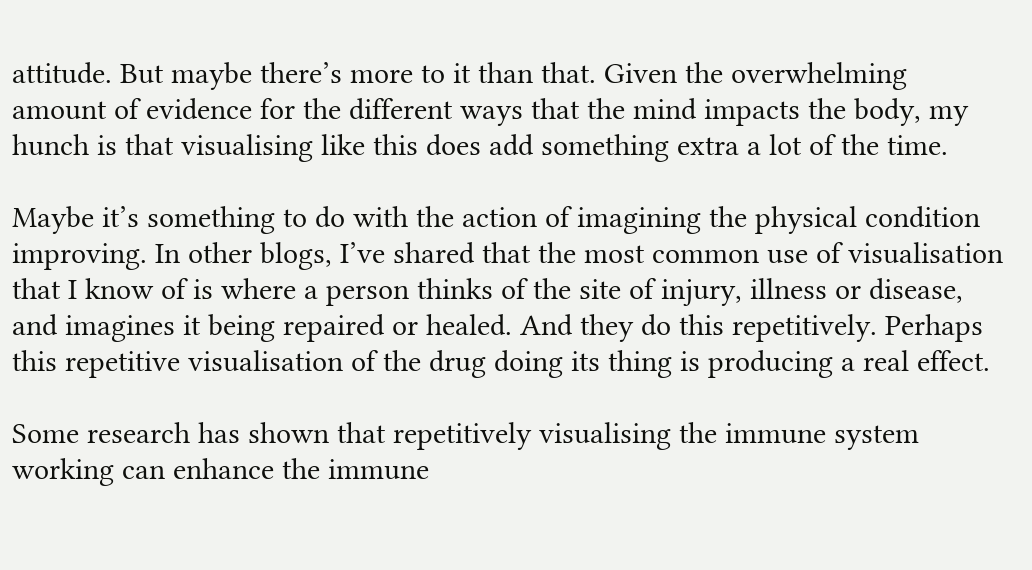attitude. But maybe there’s more to it than that. Given the overwhelming amount of evidence for the different ways that the mind impacts the body, my hunch is that visualising like this does add something extra a lot of the time.

Maybe it’s something to do with the action of imagining the physical condition improving. In other blogs, I’ve shared that the most common use of visualisation that I know of is where a person thinks of the site of injury, illness or disease, and imagines it being repaired or healed. And they do this repetitively. Perhaps this repetitive visualisation of the drug doing its thing is producing a real effect.

Some research has shown that repetitively visualising the immune system working can enhance the immune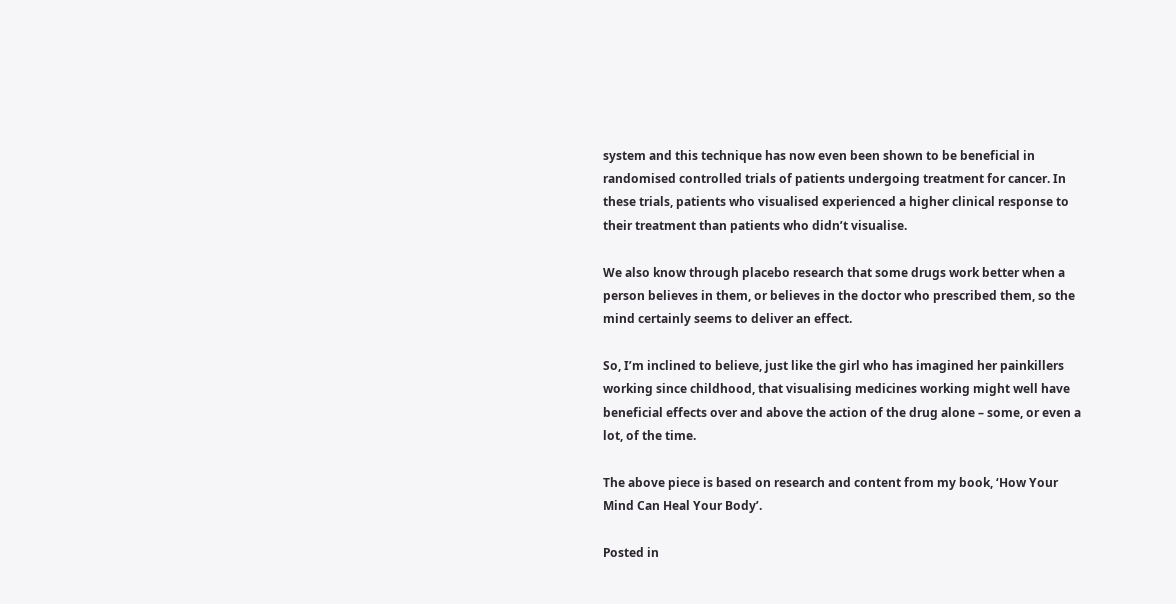system and this technique has now even been shown to be beneficial in randomised controlled trials of patients undergoing treatment for cancer. In these trials, patients who visualised experienced a higher clinical response to their treatment than patients who didn’t visualise.

We also know through placebo research that some drugs work better when a person believes in them, or believes in the doctor who prescribed them, so the mind certainly seems to deliver an effect.

So, I’m inclined to believe, just like the girl who has imagined her painkillers working since childhood, that visualising medicines working might well have beneficial effects over and above the action of the drug alone – some, or even a lot, of the time.

The above piece is based on research and content from my book, ‘How Your Mind Can Heal Your Body’.

Posted in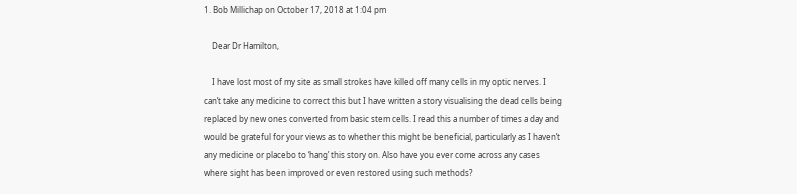1. Bob Millichap on October 17, 2018 at 1:04 pm

    Dear Dr Hamilton,

    I have lost most of my site as small strokes have killed off many cells in my optic nerves. I can’t take any medicine to correct this but I have written a story visualising the dead cells being replaced by new ones converted from basic stem cells. I read this a number of times a day and would be grateful for your views as to whether this might be beneficial, particularly as I haven’t any medicine or placebo to ‘hang’ this story on. Also have you ever come across any cases where sight has been improved or even restored using such methods?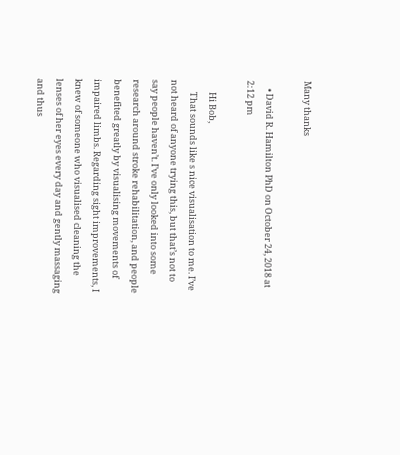Many thanks

    • David R. Hamilton PhD on October 24, 2018 at 2:12 pm

      Hi Bob,
      That sounds like s nice visualisation to me. I’ve not heard of anyone trying this, but that’s not to say people haven’t. I’ve only looked into some research around stroke rehabilitation, and people benefited greatly by visualising movements of impaired limbs. Regarding sight improvements, I knew of someone who visualised cleaning the lenses of her eyes every day and gently massaging and thus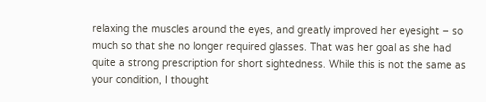relaxing the muscles around the eyes, and greatly improved her eyesight – so much so that she no longer required glasses. That was her goal as she had quite a strong prescription for short sightedness. While this is not the same as your condition, I thought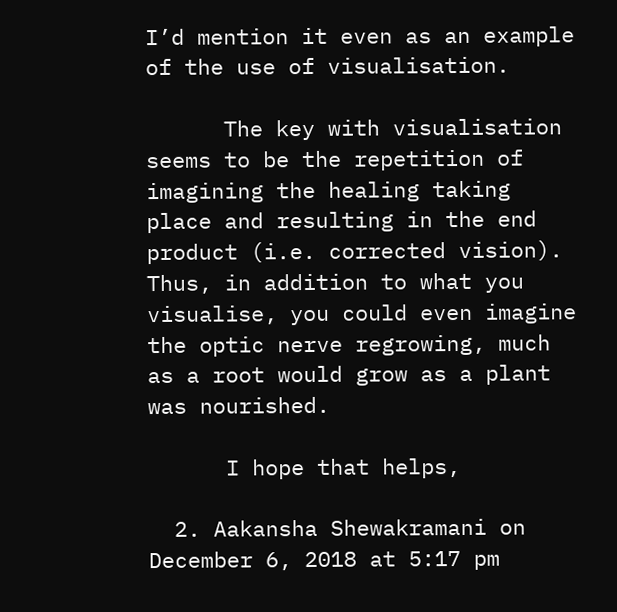I’d mention it even as an example of the use of visualisation.

      The key with visualisation seems to be the repetition of imagining the healing taking place and resulting in the end product (i.e. corrected vision). Thus, in addition to what you visualise, you could even imagine the optic nerve regrowing, much as a root would grow as a plant was nourished.

      I hope that helps,

  2. Aakansha Shewakramani on December 6, 2018 at 5:17 pm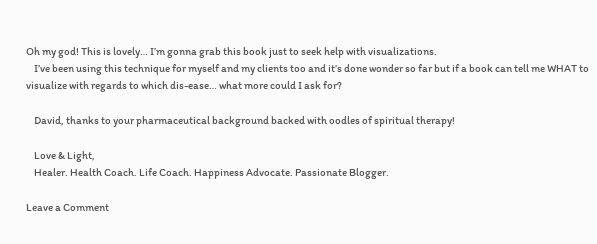Oh my god! This is lovely… I’m gonna grab this book just to seek help with visualizations.
    I’ve been using this technique for myself and my clients too and it’s done wonder so far but if a book can tell me WHAT to visualize with regards to which dis-ease… what more could I ask for?

    David, thanks to your pharmaceutical background backed with oodles of spiritual therapy!

    Love & Light,
    Healer. Health Coach. Life Coach. Happiness Advocate. Passionate Blogger.

Leave a Comment